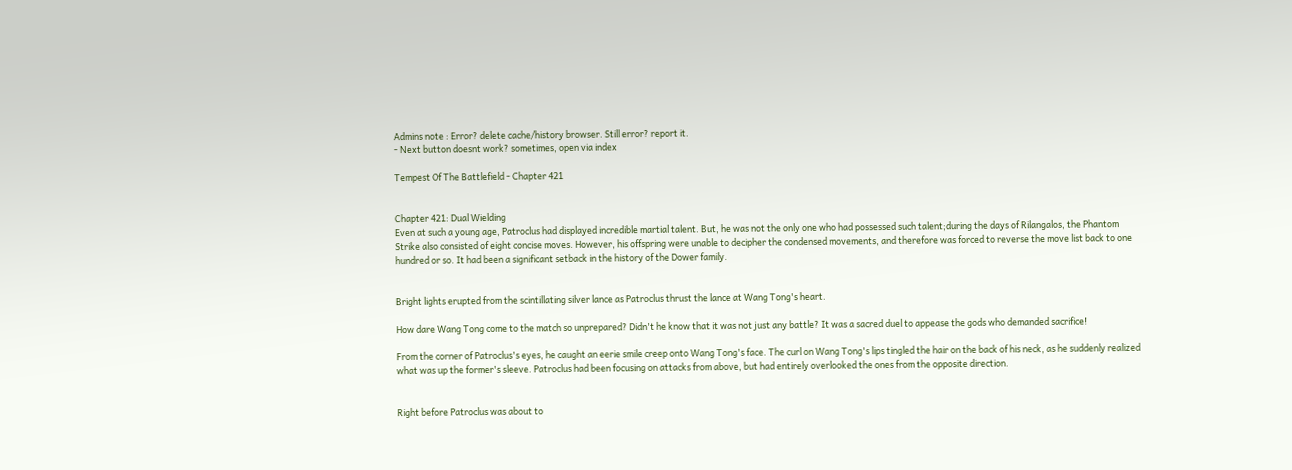Admins note : Error? delete cache/history browser. Still error? report it.
- Next button doesnt work? sometimes, open via index

Tempest Of The Battlefield - Chapter 421


Chapter 421: Dual Wielding
Even at such a young age, Patroclus had displayed incredible martial talent. But, he was not the only one who had possessed such talent;during the days of Rilangalos, the Phantom Strike also consisted of eight concise moves. However, his offspring were unable to decipher the condensed movements, and therefore was forced to reverse the move list back to one hundred or so. It had been a significant setback in the history of the Dower family.


Bright lights erupted from the scintillating silver lance as Patroclus thrust the lance at Wang Tong's heart.

How dare Wang Tong come to the match so unprepared? Didn't he know that it was not just any battle? It was a sacred duel to appease the gods who demanded sacrifice!

From the corner of Patroclus's eyes, he caught an eerie smile creep onto Wang Tong's face. The curl on Wang Tong's lips tingled the hair on the back of his neck, as he suddenly realized what was up the former's sleeve. Patroclus had been focusing on attacks from above, but had entirely overlooked the ones from the opposite direction.


Right before Patroclus was about to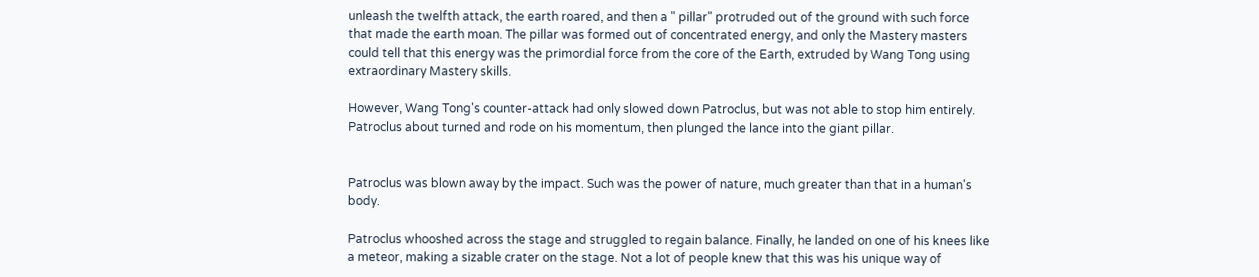unleash the twelfth attack, the earth roared, and then a " pillar" protruded out of the ground with such force that made the earth moan. The pillar was formed out of concentrated energy, and only the Mastery masters could tell that this energy was the primordial force from the core of the Earth, extruded by Wang Tong using extraordinary Mastery skills.

However, Wang Tong's counter-attack had only slowed down Patroclus, but was not able to stop him entirely. Patroclus about turned and rode on his momentum, then plunged the lance into the giant pillar.


Patroclus was blown away by the impact. Such was the power of nature, much greater than that in a human's body.

Patroclus whooshed across the stage and struggled to regain balance. Finally, he landed on one of his knees like a meteor, making a sizable crater on the stage. Not a lot of people knew that this was his unique way of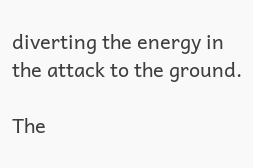diverting the energy in the attack to the ground.

The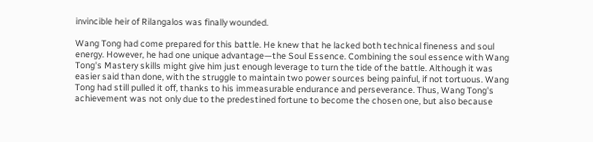invincible heir of Rilangalos was finally wounded.

Wang Tong had come prepared for this battle. He knew that he lacked both technical fineness and soul energy. However, he had one unique advantage—the Soul Essence. Combining the soul essence with Wang Tong's Mastery skills might give him just enough leverage to turn the tide of the battle. Although it was easier said than done, with the struggle to maintain two power sources being painful, if not tortuous. Wang Tong had still pulled it off, thanks to his immeasurable endurance and perseverance. Thus, Wang Tong's achievement was not only due to the predestined fortune to become the chosen one, but also because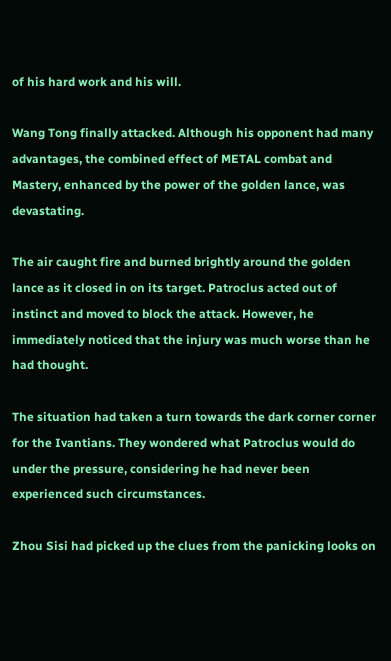of his hard work and his will.

Wang Tong finally attacked. Although his opponent had many advantages, the combined effect of METAL combat and Mastery, enhanced by the power of the golden lance, was devastating.

The air caught fire and burned brightly around the golden lance as it closed in on its target. Patroclus acted out of instinct and moved to block the attack. However, he immediately noticed that the injury was much worse than he had thought.

The situation had taken a turn towards the dark corner corner for the Ivantians. They wondered what Patroclus would do under the pressure, considering he had never been experienced such circumstances.

Zhou Sisi had picked up the clues from the panicking looks on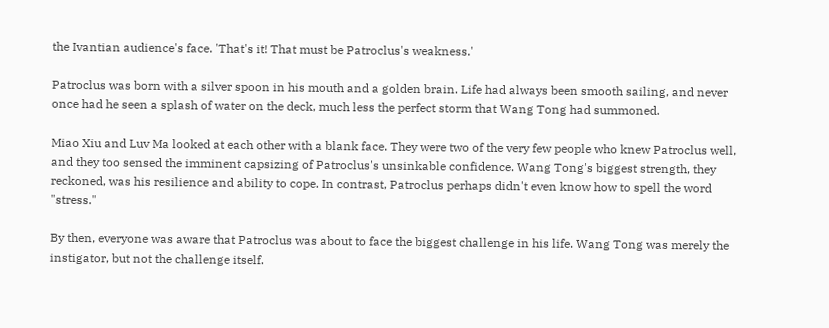the Ivantian audience's face. 'That's it! That must be Patroclus's weakness.'

Patroclus was born with a silver spoon in his mouth and a golden brain. Life had always been smooth sailing, and never once had he seen a splash of water on the deck, much less the perfect storm that Wang Tong had summoned.

Miao Xiu and Luv Ma looked at each other with a blank face. They were two of the very few people who knew Patroclus well, and they too sensed the imminent capsizing of Patroclus's unsinkable confidence. Wang Tong's biggest strength, they reckoned, was his resilience and ability to cope. In contrast, Patroclus perhaps didn't even know how to spell the word "stress."

By then, everyone was aware that Patroclus was about to face the biggest challenge in his life. Wang Tong was merely the instigator, but not the challenge itself.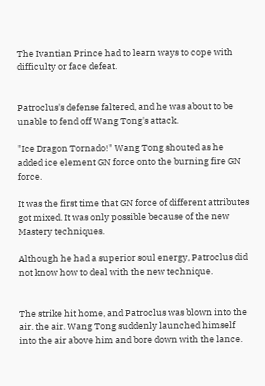The Ivantian Prince had to learn ways to cope with difficulty or face defeat.


Patroclus's defense faltered, and he was about to be unable to fend off Wang Tong's attack.

"Ice Dragon Tornado!" Wang Tong shouted as he added ice element GN force onto the burning fire GN force.

It was the first time that GN force of different attributes got mixed. It was only possible because of the new Mastery techniques.

Although he had a superior soul energy, Patroclus did not know how to deal with the new technique.


The strike hit home, and Patroclus was blown into the air. the air. Wang Tong suddenly launched himself into the air above him and bore down with the lance.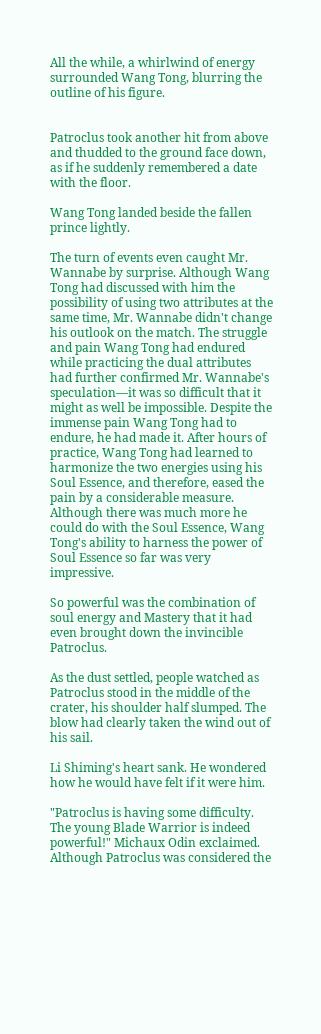All the while, a whirlwind of energy surrounded Wang Tong, blurring the outline of his figure.


Patroclus took another hit from above and thudded to the ground face down, as if he suddenly remembered a date with the floor.

Wang Tong landed beside the fallen prince lightly.

The turn of events even caught Mr. Wannabe by surprise. Although Wang Tong had discussed with him the possibility of using two attributes at the same time, Mr. Wannabe didn't change his outlook on the match. The struggle and pain Wang Tong had endured while practicing the dual attributes had further confirmed Mr. Wannabe's speculation—it was so difficult that it might as well be impossible. Despite the immense pain Wang Tong had to endure, he had made it. After hours of practice, Wang Tong had learned to harmonize the two energies using his Soul Essence, and therefore, eased the pain by a considerable measure. Although there was much more he could do with the Soul Essence, Wang Tong's ability to harness the power of Soul Essence so far was very impressive.

So powerful was the combination of soul energy and Mastery that it had even brought down the invincible Patroclus.

As the dust settled, people watched as Patroclus stood in the middle of the crater, his shoulder half slumped. The blow had clearly taken the wind out of his sail.

Li Shiming's heart sank. He wondered how he would have felt if it were him.

"Patroclus is having some difficulty. The young Blade Warrior is indeed powerful!" Michaux Odin exclaimed. Although Patroclus was considered the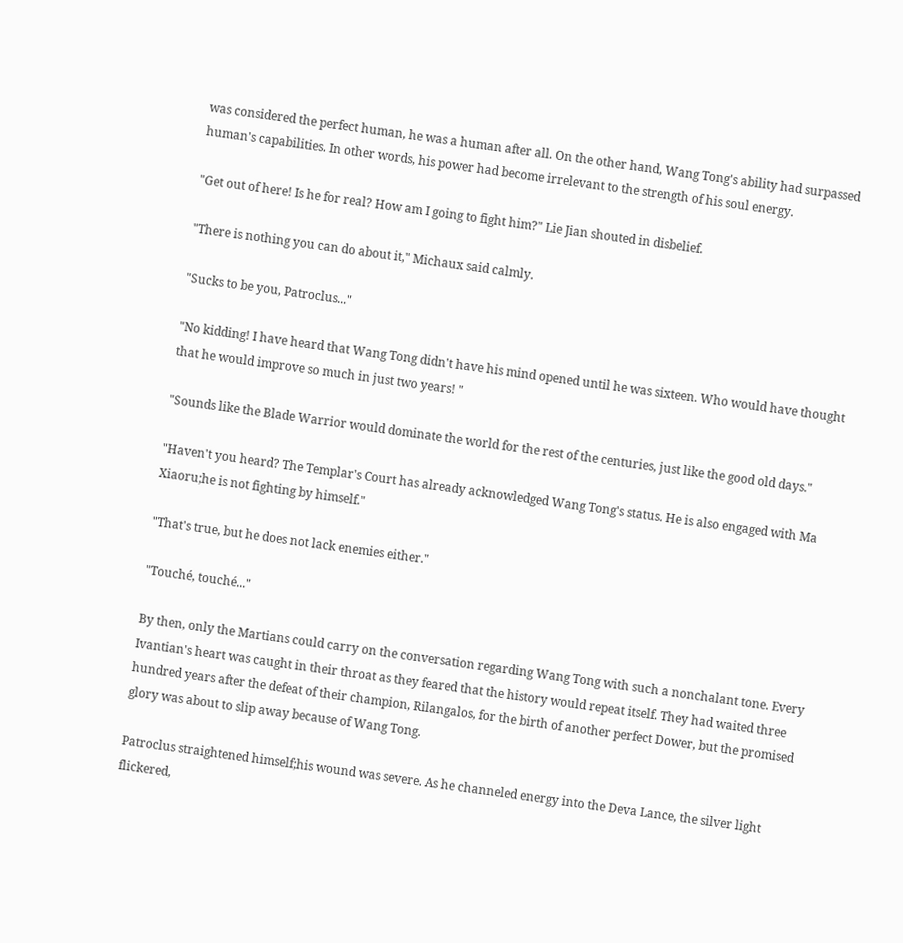was considered the perfect human, he was a human after all. On the other hand, Wang Tong's ability had surpassed human's capabilities. In other words, his power had become irrelevant to the strength of his soul energy.

"Get out of here! Is he for real? How am I going to fight him?" Lie Jian shouted in disbelief.

"There is nothing you can do about it," Michaux said calmly.

"Sucks to be you, Patroclus..."

"No kidding! I have heard that Wang Tong didn't have his mind opened until he was sixteen. Who would have thought that he would improve so much in just two years! "

"Sounds like the Blade Warrior would dominate the world for the rest of the centuries, just like the good old days."

"Haven't you heard? The Templar's Court has already acknowledged Wang Tong's status. He is also engaged with Ma Xiaoru;he is not fighting by himself."

"That's true, but he does not lack enemies either."

"Touché, touché..."

By then, only the Martians could carry on the conversation regarding Wang Tong with such a nonchalant tone. Every Ivantian's heart was caught in their throat as they feared that the history would repeat itself. They had waited three hundred years after the defeat of their champion, Rilangalos, for the birth of another perfect Dower, but the promised glory was about to slip away because of Wang Tong.

Patroclus straightened himself;his wound was severe. As he channeled energy into the Deva Lance, the silver light flickered,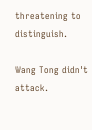threatening to distinguish.

Wang Tong didn't attack.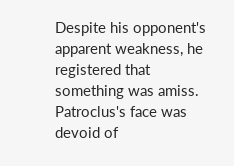Despite his opponent's apparent weakness, he registered that something was amiss. Patroclus's face was devoid of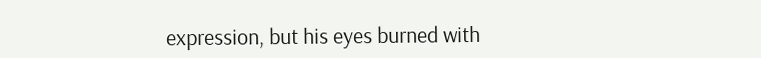expression, but his eyes burned with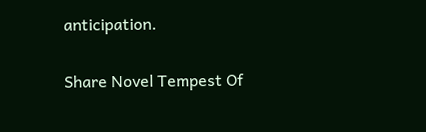anticipation.


Share Novel Tempest Of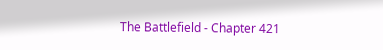The Battlefield - Chapter 421